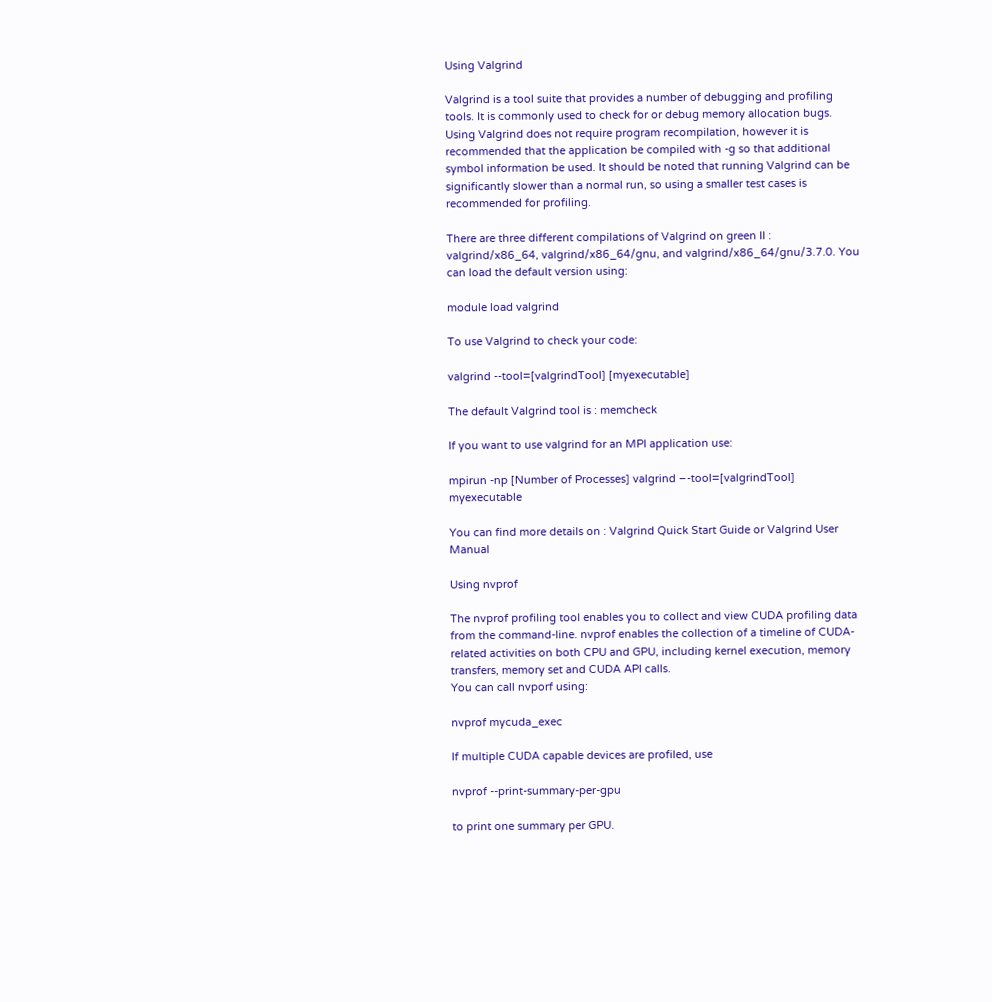Using Valgrind

Valgrind is a tool suite that provides a number of debugging and profiling tools. It is commonly used to check for or debug memory allocation bugs. Using Valgrind does not require program recompilation, however it is recommended that the application be compiled with -g so that additional symbol information be used. It should be noted that running Valgrind can be significantly slower than a normal run, so using a smaller test cases is recommended for profiling.

There are three different compilations of Valgrind on green II : valgrind/x86_64, valgrind/x86_64/gnu, and valgrind/x86_64/gnu/3.7.0. You can load the default version using:

module load valgrind

To use Valgrind to check your code:

valgrind --tool=[valgrindTool] [myexecutable]

The default Valgrind tool is : memcheck

If you want to use valgrind for an MPI application use:

mpirun -np [Number of Processes] valgrind –-tool=[valgrindTool] myexecutable

You can find more details on : Valgrind Quick Start Guide or Valgrind User Manual

Using nvprof

The nvprof profiling tool enables you to collect and view CUDA profiling data from the command-line. nvprof enables the collection of a timeline of CUDA-related activities on both CPU and GPU, including kernel execution, memory transfers, memory set and CUDA API calls.
You can call nvporf using:

nvprof mycuda_exec

If multiple CUDA capable devices are profiled, use

nvprof --print-summary-per-gpu

to print one summary per GPU.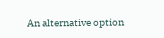An alternative option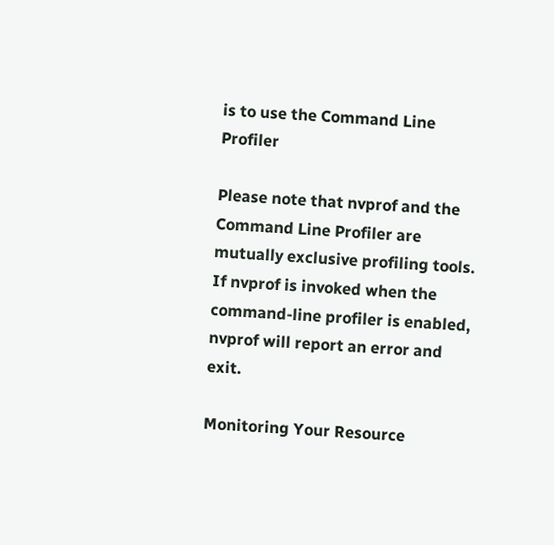is to use the Command Line Profiler

Please note that nvprof and the Command Line Profiler are mutually exclusive profiling tools. If nvprof is invoked when the command-line profiler is enabled, nvprof will report an error and exit.

Monitoring Your Resource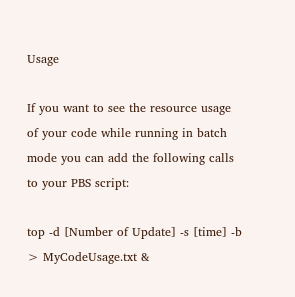Usage

If you want to see the resource usage of your code while running in batch mode you can add the following calls to your PBS script:

top -d [Number of Update] -s [time] -b > MyCodeUsage.txt &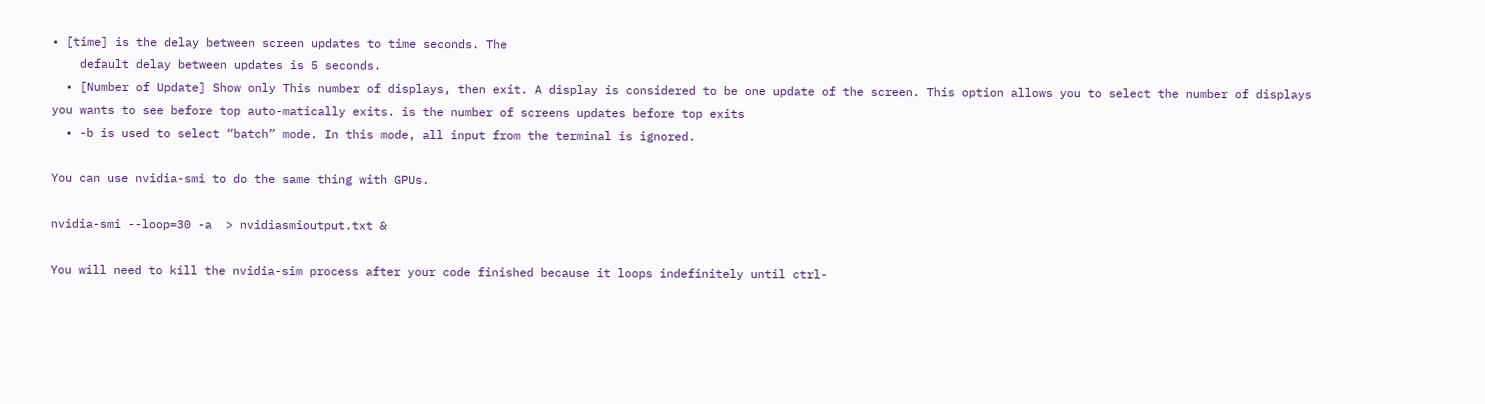• [time] is the delay between screen updates to time seconds. The
    default delay between updates is 5 seconds.
  • [Number of Update] Show only This number of displays, then exit. A display is considered to be one update of the screen. This option allows you to select the number of displays you wants to see before top auto-matically exits. is the number of screens updates before top exits
  • -b is used to select “batch” mode. In this mode, all input from the terminal is ignored.

You can use nvidia-smi to do the same thing with GPUs.

nvidia-smi --loop=30 -a  > nvidiasmioutput.txt &

You will need to kill the nvidia-sim process after your code finished because it loops indefinitely until ctrl-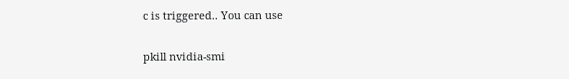c is triggered.. You can use

pkill nvidia-smi